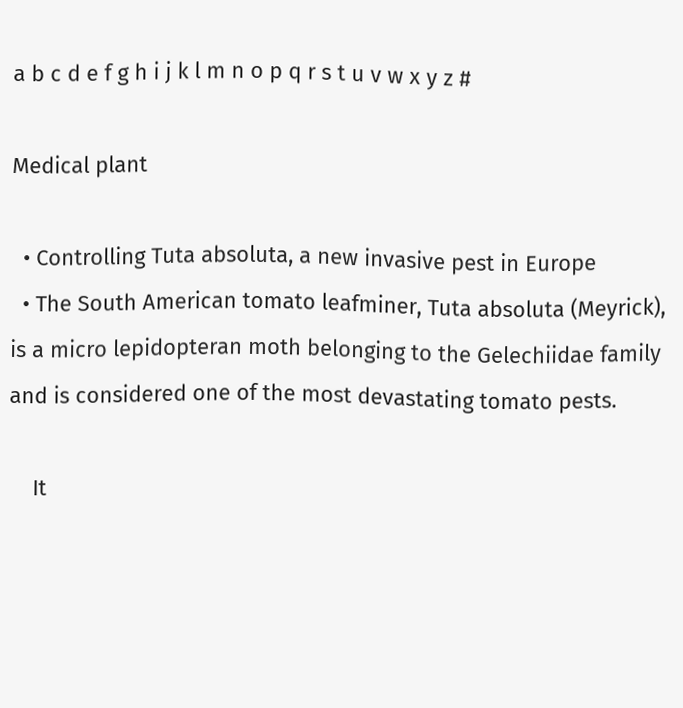a b c d e f g h i j k l m n o p q r s t u v w x y z #

Medical plant

  • Controlling Tuta absoluta, a new invasive pest in Europe
  • The South American tomato leafminer, Tuta absoluta (Meyrick), is a micro lepidopteran moth belonging to the Gelechiidae family and is considered one of the most devastating tomato pests.

    It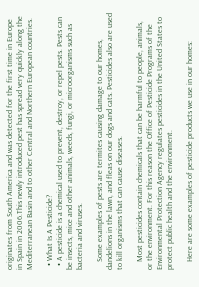originates from South America and was detected for the first time in Europe in Spain in 2006.This newly introduced pest has spread very quickly along the Mediterranean Basin and to other Central and Northern European countries.

  • What Is A Pesticide?
  • A pesticide is a chemical used to prevent, destroy, or repel pests. Pests can be insects, mice and other animals, weeds, fungi, or microorganisms such as bacteria and viruses.

    Some examples of pests are termites causing damage to our homes, dandelions in the lawn, and fleas on our dogs and cats. Pesticides also are used to kill organisms that can cause diseases.

    Most pesticides contain chemicals that can be harmful to people, animals, or the environment. For this reason the Office of Pesticide Programs of the Environmental Protection Agency regulates pesticides in the United States to protect public health and the environment.

    Here are some examples of pesticide products we use in our homes: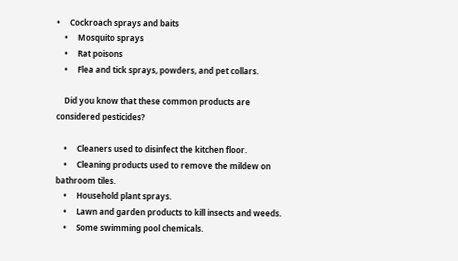•     Cockroach sprays and baits
    •     Mosquito sprays
    •     Rat poisons
    •     Flea and tick sprays, powders, and pet collars.

    Did you know that these common products are considered pesticides?

    •     Cleaners used to disinfect the kitchen floor.
    •     Cleaning products used to remove the mildew on bathroom tiles.
    •     Household plant sprays.
    •     Lawn and garden products to kill insects and weeds.
    •     Some swimming pool chemicals.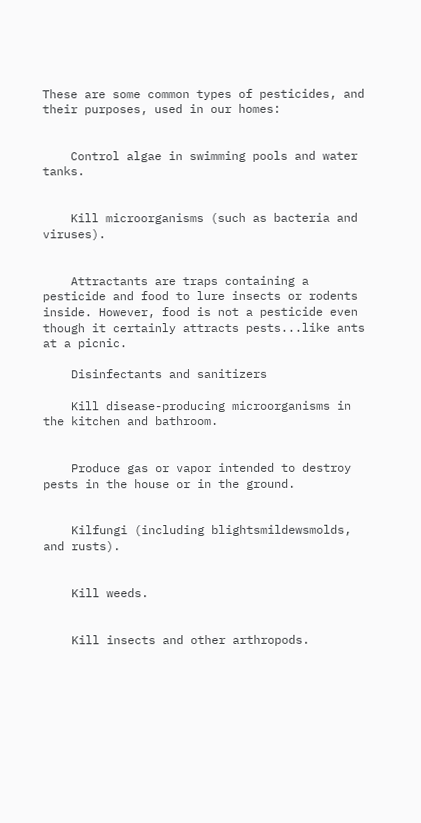These are some common types of pesticides, and their purposes, used in our homes:


    Control algae in swimming pools and water tanks.


    Kill microorganisms (such as bacteria and viruses).


    Attractants are traps containing a pesticide and food to lure insects or rodents inside. However, food is not a pesticide even though it certainly attracts pests...like ants at a picnic.

    Disinfectants and sanitizers

    Kill disease-producing microorganisms in the kitchen and bathroom.


    Produce gas or vapor intended to destroy pests in the house or in the ground.


    Kilfungi (including blightsmildewsmolds, and rusts).


    Kill weeds.


    Kill insects and other arthropods.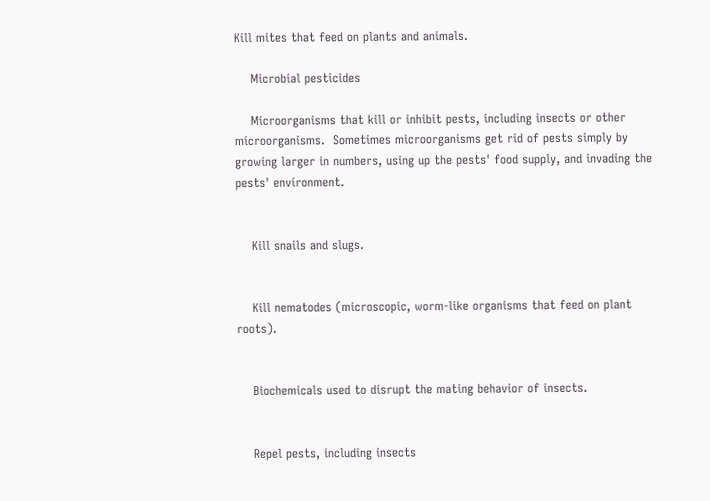Kill mites that feed on plants and animals.

    Microbial pesticides

    Microorganisms that kill or inhibit pests, including insects or other microorganisms.  Sometimes microorganisms get rid of pests simply by growing larger in numbers, using up the pests' food supply, and invading the pests' environment.


    Kill snails and slugs.


    Kill nematodes (microscopic, worm-like organisms that feed on plant roots).


    Biochemicals used to disrupt the mating behavior of insects.


    Repel pests, including insects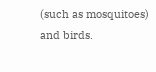(such as mosquitoes) and birds.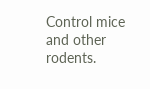Control mice and other rodents.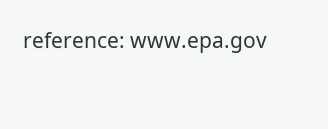reference: www.epa.gov